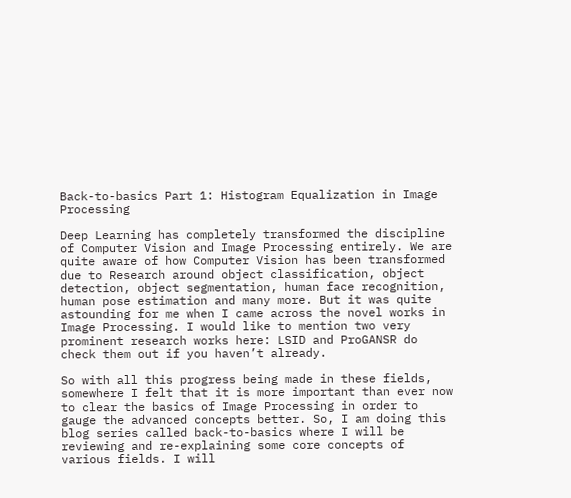Back-to-basics Part 1: Histogram Equalization in Image Processing

Deep Learning has completely transformed the discipline of Computer Vision and Image Processing entirely. We are quite aware of how Computer Vision has been transformed due to Research around object classification, object detection, object segmentation, human face recognition, human pose estimation and many more. But it was quite astounding for me when I came across the novel works in Image Processing. I would like to mention two very prominent research works here: LSID and ProGANSR do check them out if you haven’t already.

So with all this progress being made in these fields, somewhere I felt that it is more important than ever now to clear the basics of Image Processing in order to gauge the advanced concepts better. So, I am doing this blog series called back-to-basics where I will be reviewing and re-explaining some core concepts of various fields. I will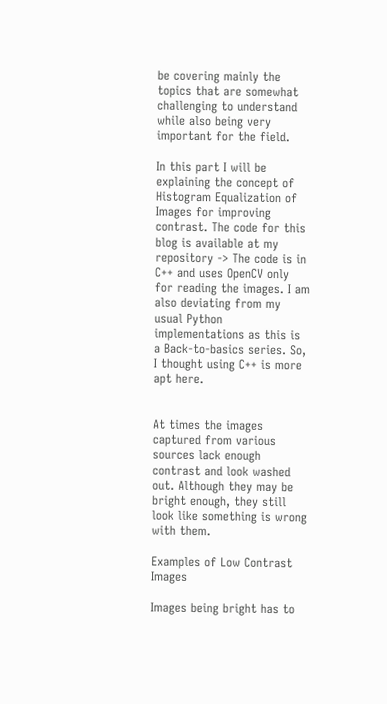be covering mainly the topics that are somewhat challenging to understand while also being very important for the field.

In this part I will be explaining the concept of Histogram Equalization of Images for improving contrast. The code for this blog is available at my repository -> The code is in C++ and uses OpenCV only for reading the images. I am also deviating from my usual Python implementations as this is a Back-to-basics series. So, I thought using C++ is more apt here.


At times the images captured from various sources lack enough contrast and look washed out. Although they may be bright enough, they still look like something is wrong with them.

Examples of Low Contrast Images

Images being bright has to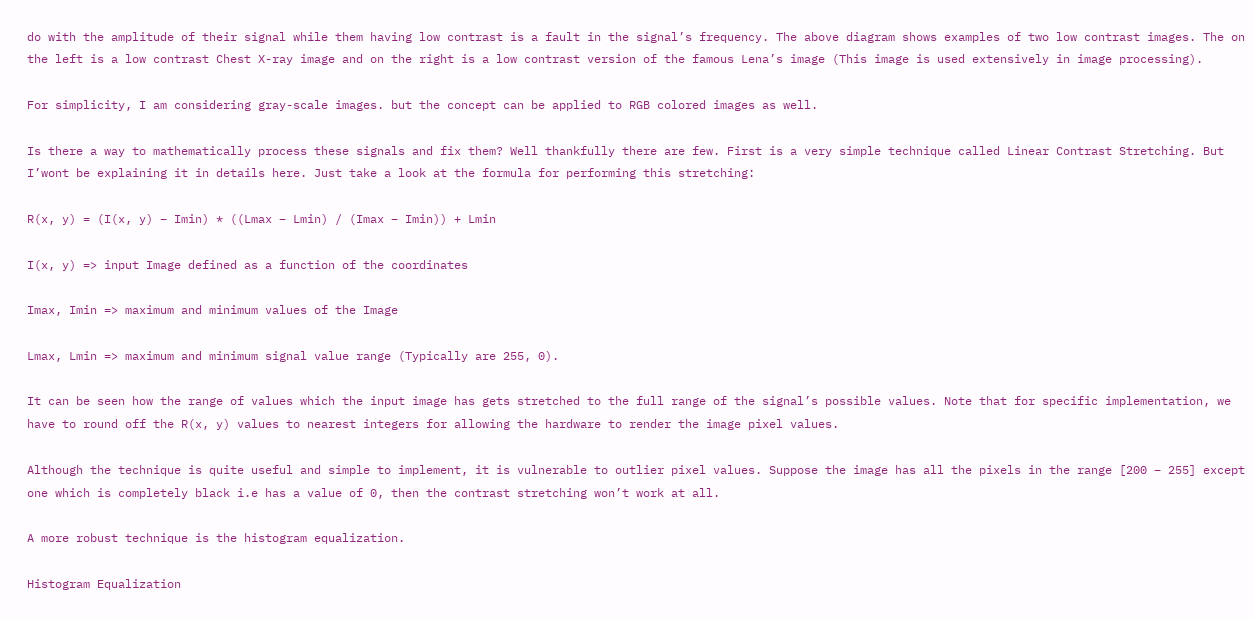do with the amplitude of their signal while them having low contrast is a fault in the signal’s frequency. The above diagram shows examples of two low contrast images. The on the left is a low contrast Chest X-ray image and on the right is a low contrast version of the famous Lena’s image (This image is used extensively in image processing).

For simplicity, I am considering gray-scale images. but the concept can be applied to RGB colored images as well.

Is there a way to mathematically process these signals and fix them? Well thankfully there are few. First is a very simple technique called Linear Contrast Stretching. But I’wont be explaining it in details here. Just take a look at the formula for performing this stretching:

R(x, y) = (I(x, y) – Imin) * ((Lmax – Lmin) / (Imax – Imin)) + Lmin

I(x, y) => input Image defined as a function of the coordinates

Imax, Imin => maximum and minimum values of the Image

Lmax, Lmin => maximum and minimum signal value range (Typically are 255, 0).

It can be seen how the range of values which the input image has gets stretched to the full range of the signal’s possible values. Note that for specific implementation, we have to round off the R(x, y) values to nearest integers for allowing the hardware to render the image pixel values.

Although the technique is quite useful and simple to implement, it is vulnerable to outlier pixel values. Suppose the image has all the pixels in the range [200 – 255] except one which is completely black i.e has a value of 0, then the contrast stretching won’t work at all.

A more robust technique is the histogram equalization.

Histogram Equalization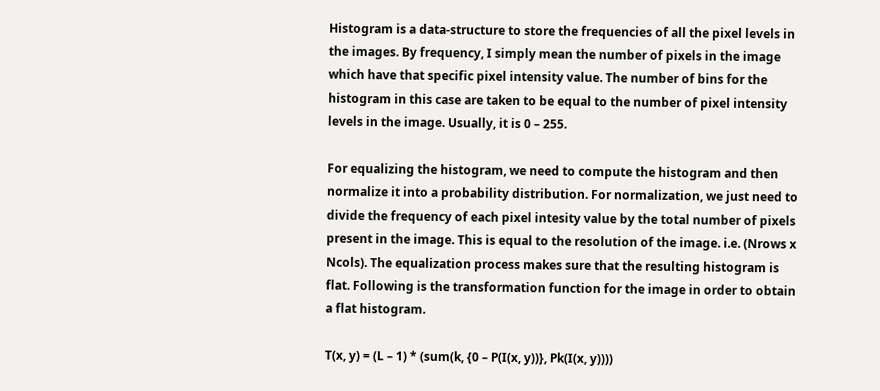Histogram is a data-structure to store the frequencies of all the pixel levels in the images. By frequency, I simply mean the number of pixels in the image which have that specific pixel intensity value. The number of bins for the histogram in this case are taken to be equal to the number of pixel intensity levels in the image. Usually, it is 0 – 255.

For equalizing the histogram, we need to compute the histogram and then normalize it into a probability distribution. For normalization, we just need to divide the frequency of each pixel intesity value by the total number of pixels present in the image. This is equal to the resolution of the image. i.e. (Nrows x Ncols). The equalization process makes sure that the resulting histogram is flat. Following is the transformation function for the image in order to obtain a flat histogram.

T(x, y) = (L – 1) * (sum(k, {0 – P(I(x, y))}, Pk(I(x, y))))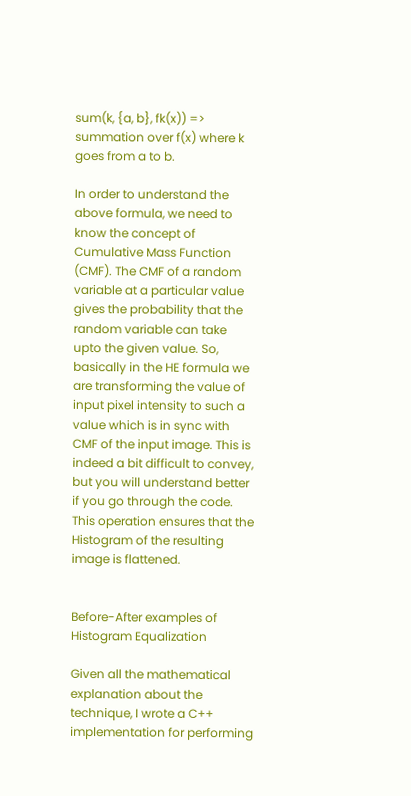sum(k, {a, b}, fk(x)) => summation over f(x) where k goes from a to b.

In order to understand the above formula, we need to know the concept of Cumulative Mass Function (CMF). The CMF of a random variable at a particular value gives the probability that the random variable can take upto the given value. So, basically in the HE formula we are transforming the value of input pixel intensity to such a value which is in sync with CMF of the input image. This is indeed a bit difficult to convey, but you will understand better if you go through the code. This operation ensures that the Histogram of the resulting image is flattened.


Before-After examples of Histogram Equalization

Given all the mathematical explanation about the technique, I wrote a C++ implementation for performing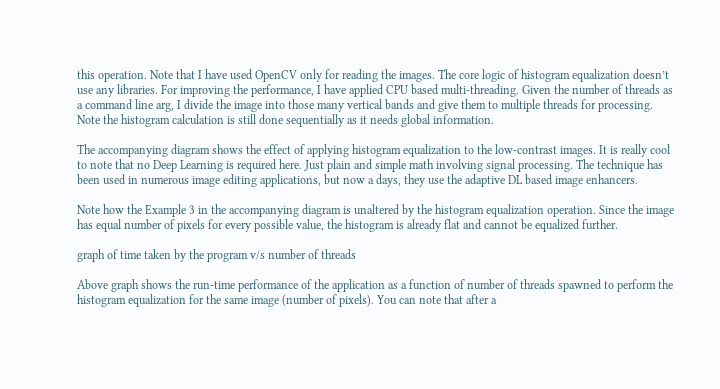this operation. Note that I have used OpenCV only for reading the images. The core logic of histogram equalization doesn’t use any libraries. For improving the performance, I have applied CPU based multi-threading. Given the number of threads as a command line arg, I divide the image into those many vertical bands and give them to multiple threads for processing. Note the histogram calculation is still done sequentially as it needs global information.

The accompanying diagram shows the effect of applying histogram equalization to the low-contrast images. It is really cool to note that no Deep Learning is required here. Just plain and simple math involving signal processing. The technique has been used in numerous image editing applications, but now a days, they use the adaptive DL based image enhancers.

Note how the Example 3 in the accompanying diagram is unaltered by the histogram equalization operation. Since the image has equal number of pixels for every possible value, the histogram is already flat and cannot be equalized further.

graph of time taken by the program v/s number of threads

Above graph shows the run-time performance of the application as a function of number of threads spawned to perform the histogram equalization for the same image (number of pixels). You can note that after a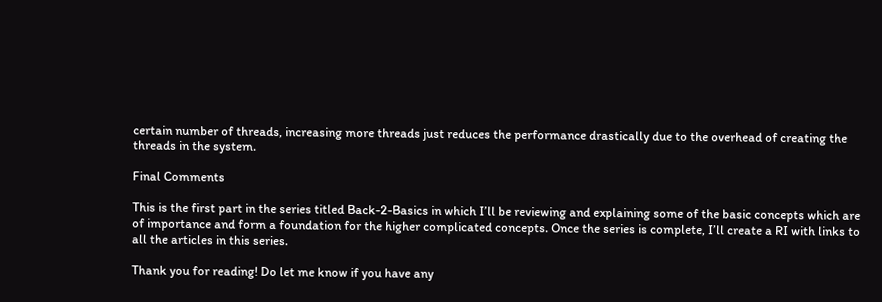certain number of threads, increasing more threads just reduces the performance drastically due to the overhead of creating the threads in the system.

Final Comments

This is the first part in the series titled Back-2-Basics in which I’ll be reviewing and explaining some of the basic concepts which are of importance and form a foundation for the higher complicated concepts. Once the series is complete, I’ll create a RI with links to all the articles in this series.

Thank you for reading! Do let me know if you have any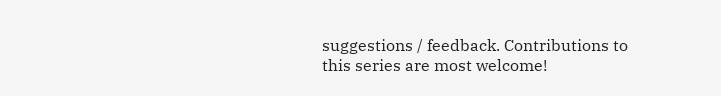suggestions / feedback. Contributions to this series are most welcome!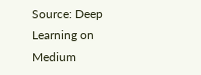Source: Deep Learning on Medium